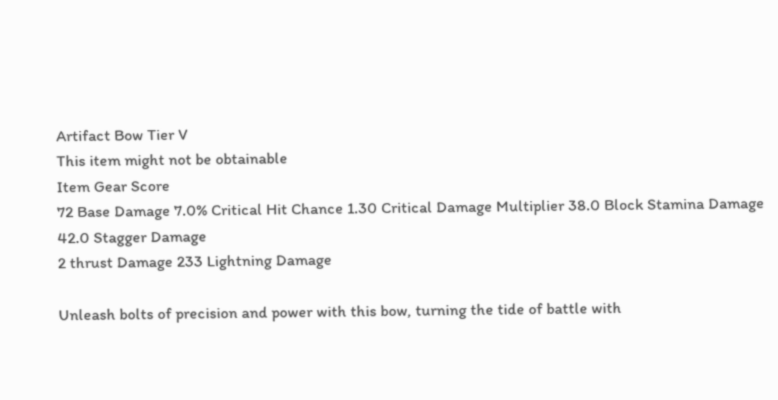Artifact Bow Tier V
This item might not be obtainable
Item Gear Score
72 Base Damage 7.0% Critical Hit Chance 1.30 Critical Damage Multiplier 38.0 Block Stamina Damage 42.0 Stagger Damage
2 thrust Damage 233 Lightning Damage

Unleash bolts of precision and power with this bow, turning the tide of battle with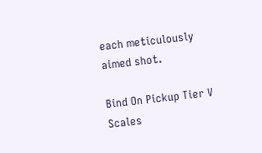each meticulously aimed shot.

Bind On Pickup Tier V Scales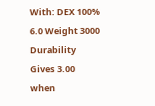With: DEX 100% 6.0 Weight 3000 Durability
Gives 3.00
when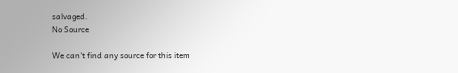salvaged.
No Source

We can't find any source for this item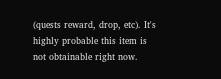(quests reward, drop, etc). It's highly probable this item is not obtainable right now.